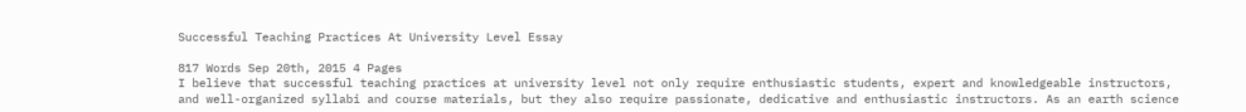Successful Teaching Practices At University Level Essay

817 Words Sep 20th, 2015 4 Pages
I believe that successful teaching practices at university level not only require enthusiastic students, expert and knowledgeable instructors, and well-organized syllabi and course materials, but they also require passionate, dedicative and enthusiastic instructors. As an earth science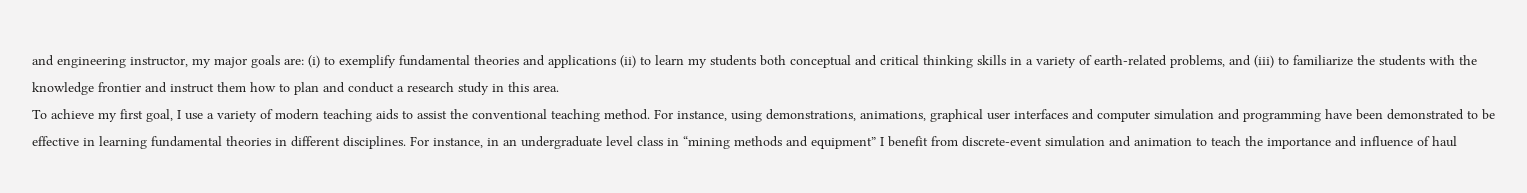and engineering instructor, my major goals are: (i) to exemplify fundamental theories and applications (ii) to learn my students both conceptual and critical thinking skills in a variety of earth-related problems, and (iii) to familiarize the students with the knowledge frontier and instruct them how to plan and conduct a research study in this area.
To achieve my first goal, I use a variety of modern teaching aids to assist the conventional teaching method. For instance, using demonstrations, animations, graphical user interfaces and computer simulation and programming have been demonstrated to be effective in learning fundamental theories in different disciplines. For instance, in an undergraduate level class in “mining methods and equipment” I benefit from discrete-event simulation and animation to teach the importance and influence of haul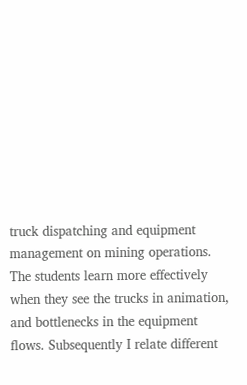truck dispatching and equipment management on mining operations. The students learn more effectively when they see the trucks in animation, and bottlenecks in the equipment flows. Subsequently I relate different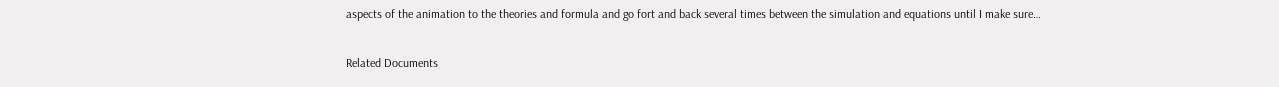aspects of the animation to the theories and formula and go fort and back several times between the simulation and equations until I make sure…

Related Documents